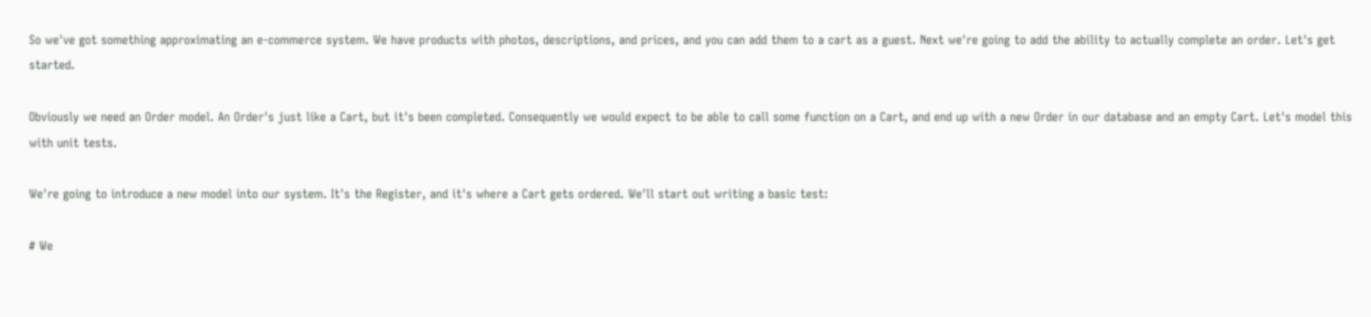So we've got something approximating an e-commerce system. We have products with photos, descriptions, and prices, and you can add them to a cart as a guest. Next we're going to add the ability to actually complete an order. Let's get started.

Obviously we need an Order model. An Order's just like a Cart, but it's been completed. Consequently we would expect to be able to call some function on a Cart, and end up with a new Order in our database and an empty Cart. Let's model this with unit tests.

We're going to introduce a new model into our system. It's the Register, and it's where a Cart gets ordered. We'll start out writing a basic test:

# We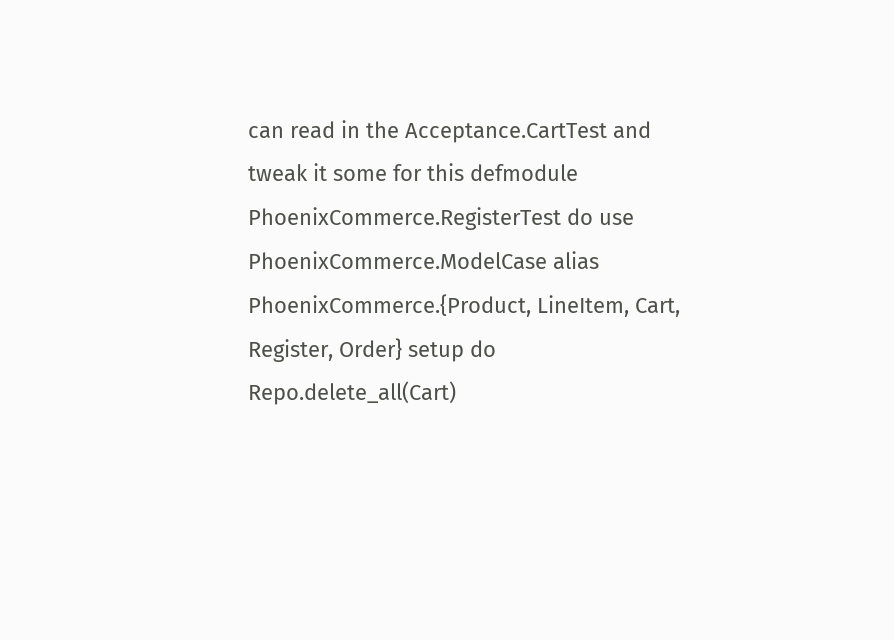can read in the Acceptance.CartTest and tweak it some for this defmodule PhoenixCommerce.RegisterTest do use PhoenixCommerce.ModelCase alias PhoenixCommerce.{Product, LineItem, Cart, Register, Order} setup do Repo.delete_all(Cart)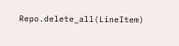Repo.delete_all(LineItem)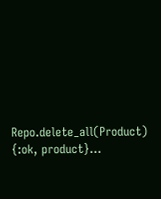Repo.delete_all(Product) {:ok, product}...